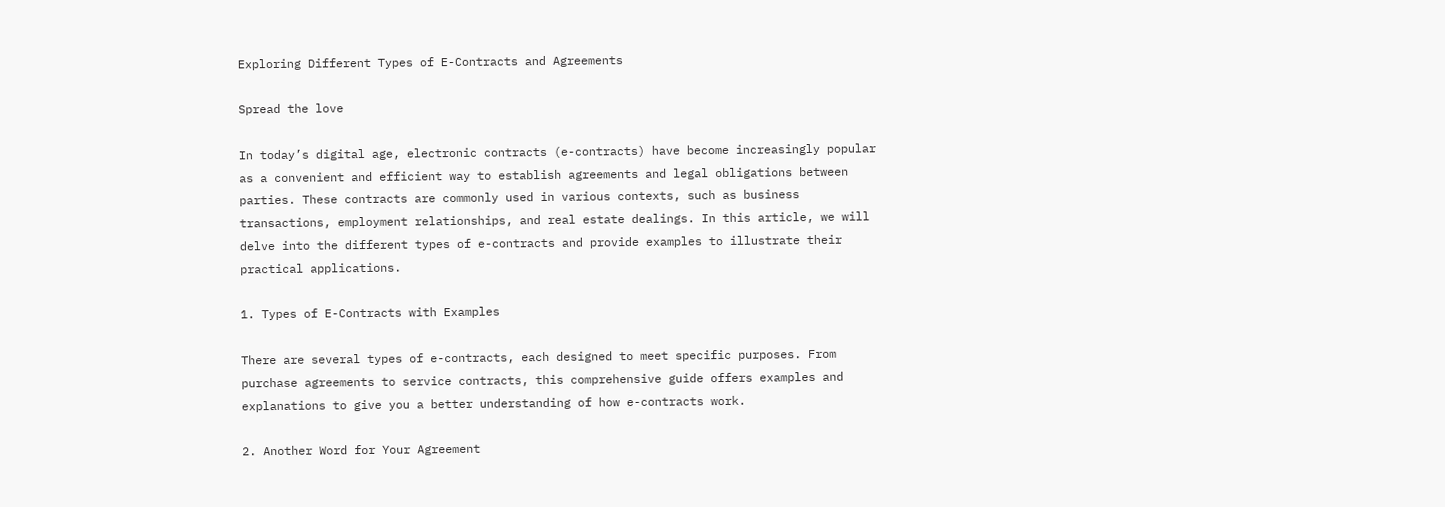Exploring Different Types of E-Contracts and Agreements

Spread the love

In today’s digital age, electronic contracts (e-contracts) have become increasingly popular as a convenient and efficient way to establish agreements and legal obligations between parties. These contracts are commonly used in various contexts, such as business transactions, employment relationships, and real estate dealings. In this article, we will delve into the different types of e-contracts and provide examples to illustrate their practical applications.

1. Types of E-Contracts with Examples

There are several types of e-contracts, each designed to meet specific purposes. From purchase agreements to service contracts, this comprehensive guide offers examples and explanations to give you a better understanding of how e-contracts work.

2. Another Word for Your Agreement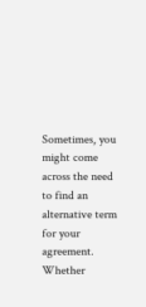Sometimes, you might come across the need to find an alternative term for your agreement. Whether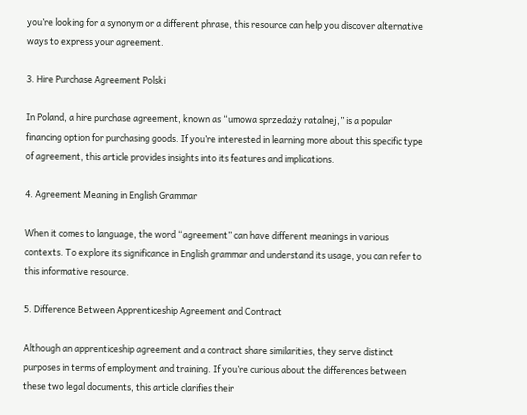you’re looking for a synonym or a different phrase, this resource can help you discover alternative ways to express your agreement.

3. Hire Purchase Agreement Polski

In Poland, a hire purchase agreement, known as “umowa sprzedaży ratalnej,” is a popular financing option for purchasing goods. If you’re interested in learning more about this specific type of agreement, this article provides insights into its features and implications.

4. Agreement Meaning in English Grammar

When it comes to language, the word “agreement” can have different meanings in various contexts. To explore its significance in English grammar and understand its usage, you can refer to this informative resource.

5. Difference Between Apprenticeship Agreement and Contract

Although an apprenticeship agreement and a contract share similarities, they serve distinct purposes in terms of employment and training. If you’re curious about the differences between these two legal documents, this article clarifies their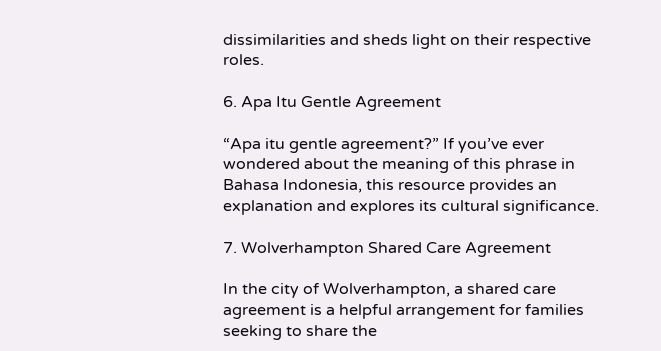dissimilarities and sheds light on their respective roles.

6. Apa Itu Gentle Agreement

“Apa itu gentle agreement?” If you’ve ever wondered about the meaning of this phrase in Bahasa Indonesia, this resource provides an explanation and explores its cultural significance.

7. Wolverhampton Shared Care Agreement

In the city of Wolverhampton, a shared care agreement is a helpful arrangement for families seeking to share the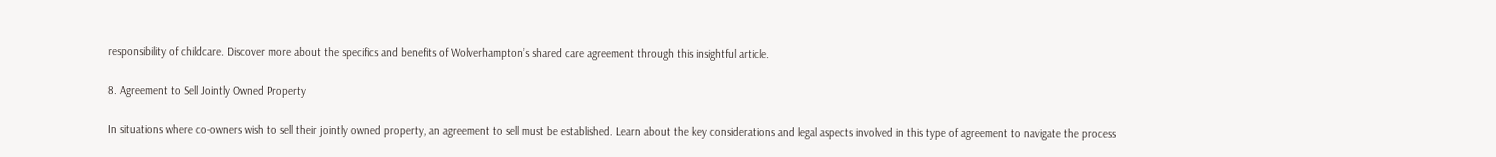responsibility of childcare. Discover more about the specifics and benefits of Wolverhampton’s shared care agreement through this insightful article.

8. Agreement to Sell Jointly Owned Property

In situations where co-owners wish to sell their jointly owned property, an agreement to sell must be established. Learn about the key considerations and legal aspects involved in this type of agreement to navigate the process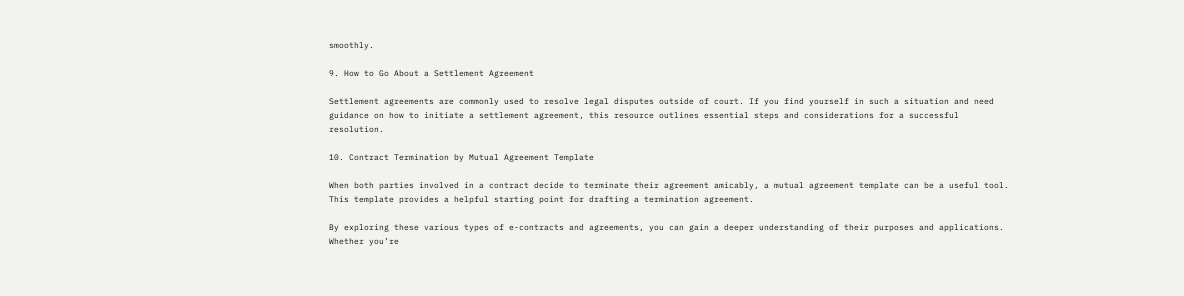smoothly.

9. How to Go About a Settlement Agreement

Settlement agreements are commonly used to resolve legal disputes outside of court. If you find yourself in such a situation and need guidance on how to initiate a settlement agreement, this resource outlines essential steps and considerations for a successful resolution.

10. Contract Termination by Mutual Agreement Template

When both parties involved in a contract decide to terminate their agreement amicably, a mutual agreement template can be a useful tool. This template provides a helpful starting point for drafting a termination agreement.

By exploring these various types of e-contracts and agreements, you can gain a deeper understanding of their purposes and applications. Whether you’re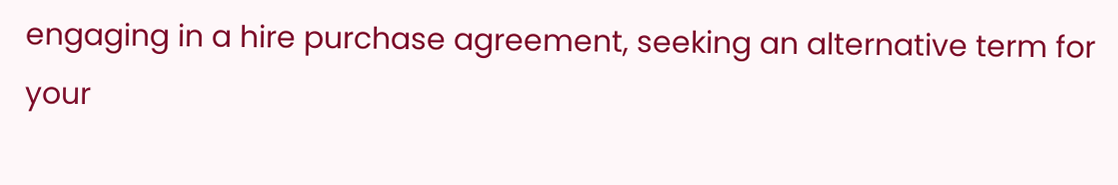engaging in a hire purchase agreement, seeking an alternative term for your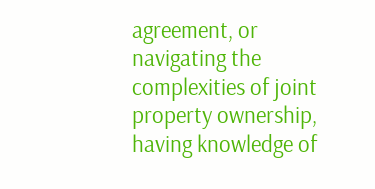agreement, or navigating the complexities of joint property ownership, having knowledge of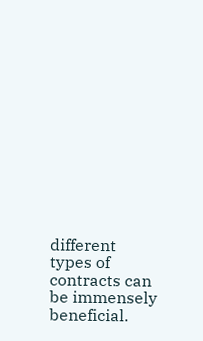different types of contracts can be immensely beneficial.